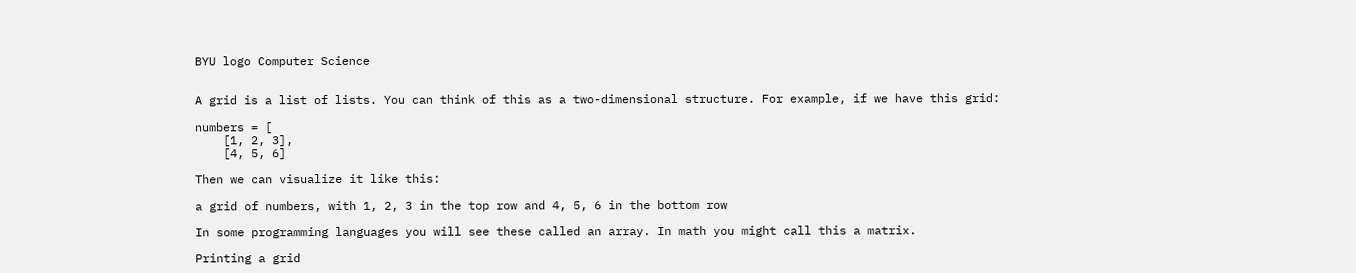BYU logo Computer Science


A grid is a list of lists. You can think of this as a two-dimensional structure. For example, if we have this grid:

numbers = [
    [1, 2, 3],
    [4, 5, 6]

Then we can visualize it like this:

a grid of numbers, with 1, 2, 3 in the top row and 4, 5, 6 in the bottom row

In some programming languages you will see these called an array. In math you might call this a matrix.

Printing a grid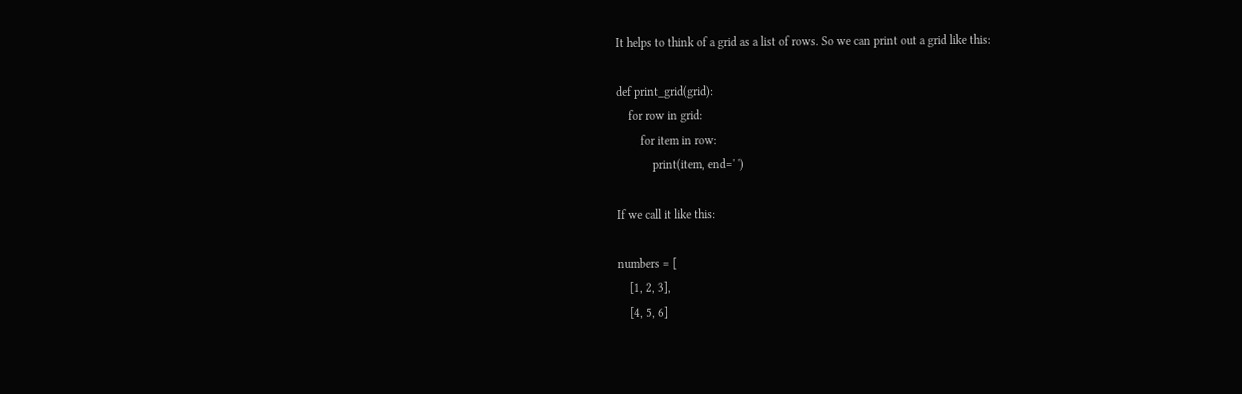It helps to think of a grid as a list of rows. So we can print out a grid like this:

def print_grid(grid):
    for row in grid:
        for item in row:
            print(item, end=' ')

If we call it like this:

numbers = [
    [1, 2, 3],
    [4, 5, 6]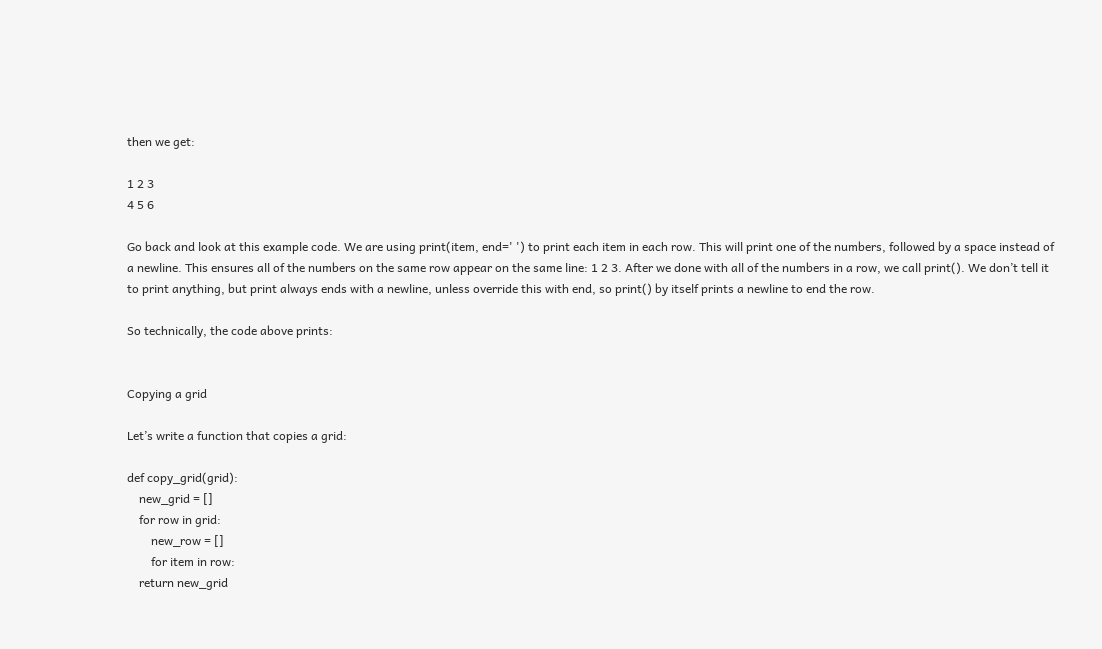then we get:

1 2 3
4 5 6

Go back and look at this example code. We are using print(item, end=' ') to print each item in each row. This will print one of the numbers, followed by a space instead of a newline. This ensures all of the numbers on the same row appear on the same line: 1 2 3. After we done with all of the numbers in a row, we call print(). We don’t tell it to print anything, but print always ends with a newline, unless override this with end, so print() by itself prints a newline to end the row.

So technically, the code above prints:


Copying a grid

Let’s write a function that copies a grid:

def copy_grid(grid):
    new_grid = []
    for row in grid:
        new_row = []
        for item in row:
    return new_grid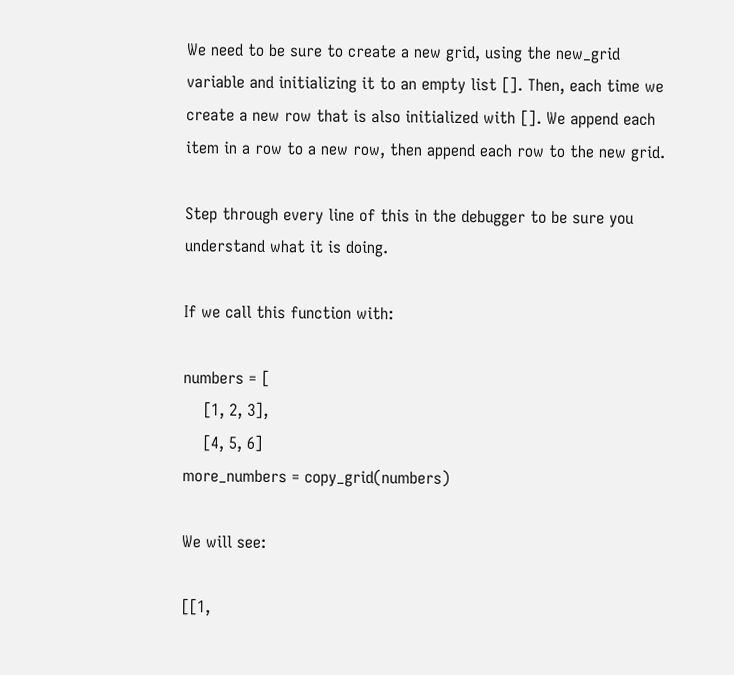We need to be sure to create a new grid, using the new_grid variable and initializing it to an empty list []. Then, each time we create a new row that is also initialized with []. We append each item in a row to a new row, then append each row to the new grid.

Step through every line of this in the debugger to be sure you understand what it is doing.

If we call this function with:

numbers = [
    [1, 2, 3],
    [4, 5, 6]
more_numbers = copy_grid(numbers)

We will see:

[[1,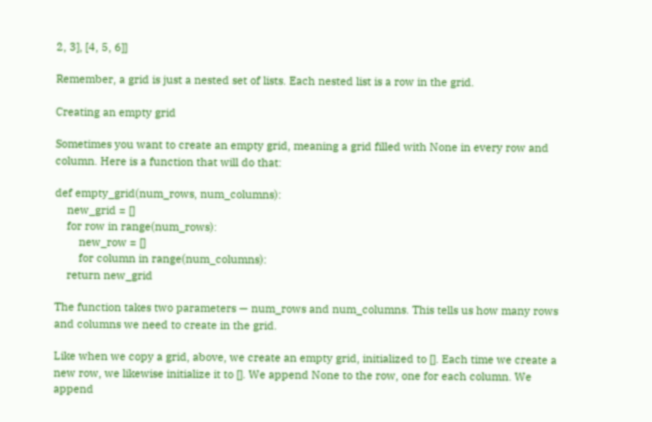2, 3], [4, 5, 6]]

Remember, a grid is just a nested set of lists. Each nested list is a row in the grid.

Creating an empty grid

Sometimes you want to create an empty grid, meaning a grid filled with None in every row and column. Here is a function that will do that:

def empty_grid(num_rows, num_columns):
    new_grid = []
    for row in range(num_rows):
        new_row = []
        for column in range(num_columns):
    return new_grid

The function takes two parameters — num_rows and num_columns. This tells us how many rows and columns we need to create in the grid.

Like when we copy a grid, above, we create an empty grid, initialized to []. Each time we create a new row, we likewise initialize it to []. We append None to the row, one for each column. We append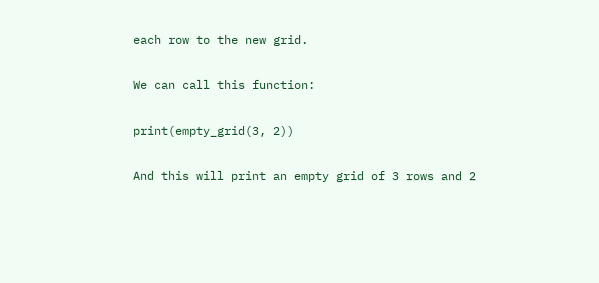each row to the new grid.

We can call this function:

print(empty_grid(3, 2))

And this will print an empty grid of 3 rows and 2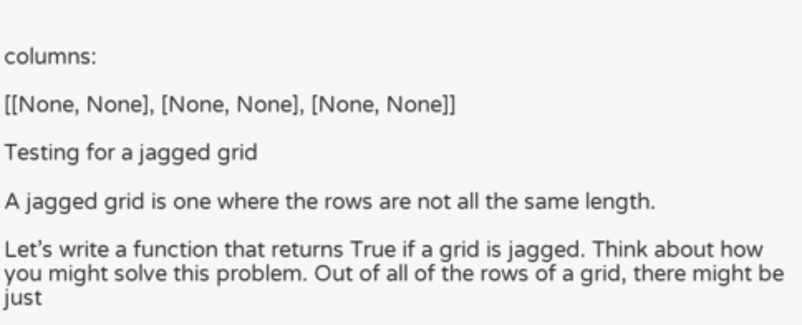columns:

[[None, None], [None, None], [None, None]]

Testing for a jagged grid

A jagged grid is one where the rows are not all the same length.

Let’s write a function that returns True if a grid is jagged. Think about how you might solve this problem. Out of all of the rows of a grid, there might be just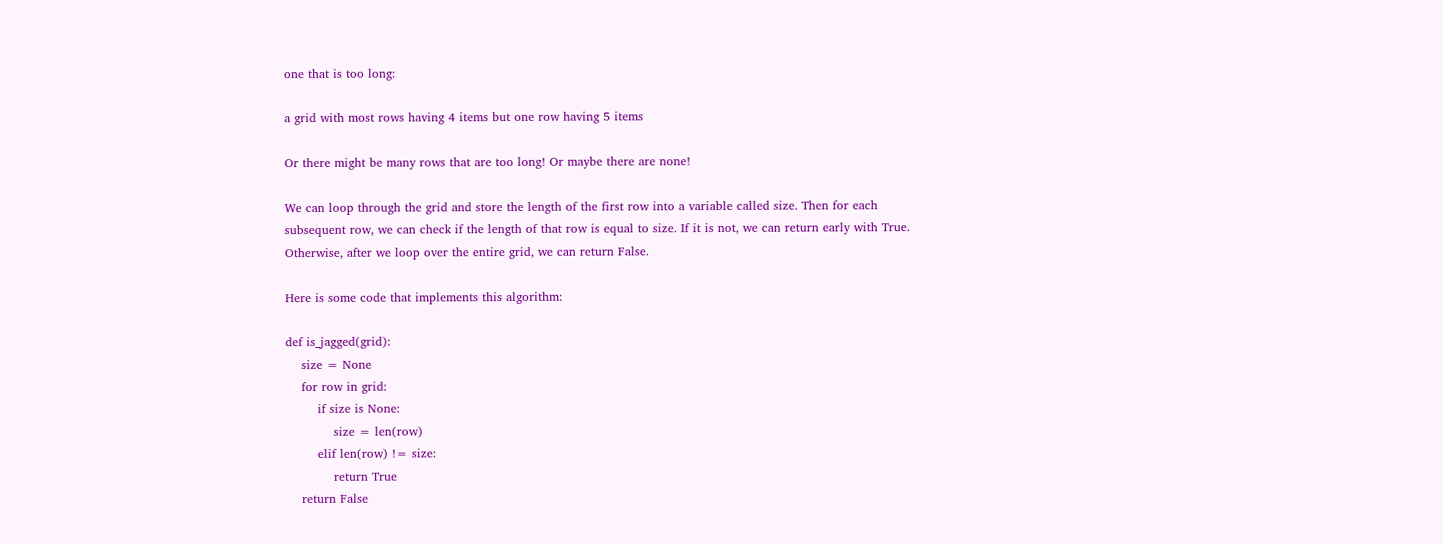one that is too long:

a grid with most rows having 4 items but one row having 5 items

Or there might be many rows that are too long! Or maybe there are none!

We can loop through the grid and store the length of the first row into a variable called size. Then for each subsequent row, we can check if the length of that row is equal to size. If it is not, we can return early with True. Otherwise, after we loop over the entire grid, we can return False.

Here is some code that implements this algorithm:

def is_jagged(grid):
    size = None
    for row in grid:
        if size is None:
            size = len(row)
        elif len(row) != size:
            return True
    return False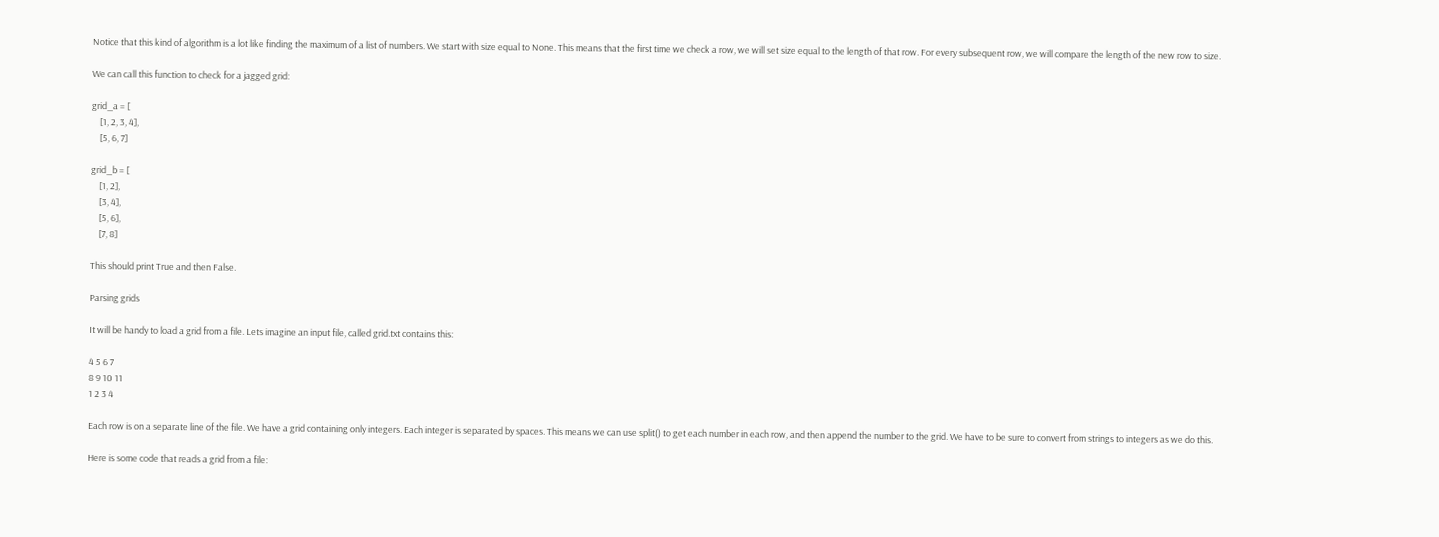Notice that this kind of algorithm is a lot like finding the maximum of a list of numbers. We start with size equal to None. This means that the first time we check a row, we will set size equal to the length of that row. For every subsequent row, we will compare the length of the new row to size.

We can call this function to check for a jagged grid:

grid_a = [
    [1, 2, 3, 4],
    [5, 6, 7]

grid_b = [
    [1, 2],
    [3, 4],
    [5, 6],
    [7, 8]

This should print True and then False.

Parsing grids

It will be handy to load a grid from a file. Lets imagine an input file, called grid.txt contains this:

4 5 6 7
8 9 10 11
1 2 3 4

Each row is on a separate line of the file. We have a grid containing only integers. Each integer is separated by spaces. This means we can use split() to get each number in each row, and then append the number to the grid. We have to be sure to convert from strings to integers as we do this.

Here is some code that reads a grid from a file: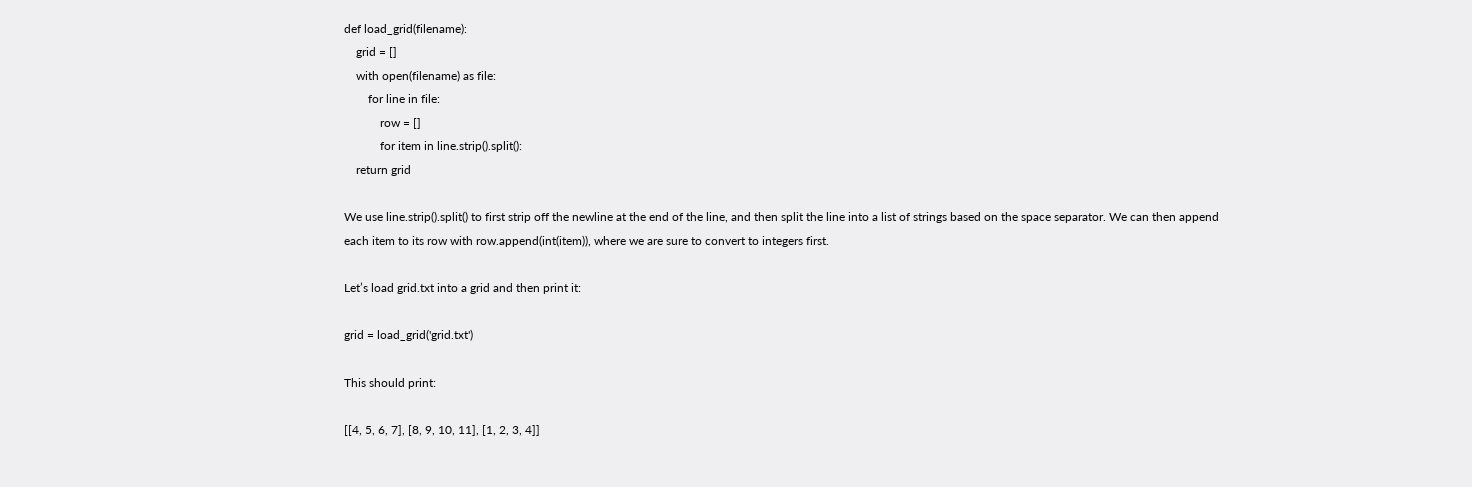def load_grid(filename):
    grid = []
    with open(filename) as file:
        for line in file:
            row = []
            for item in line.strip().split():
    return grid

We use line.strip().split() to first strip off the newline at the end of the line, and then split the line into a list of strings based on the space separator. We can then append each item to its row with row.append(int(item)), where we are sure to convert to integers first.

Let’s load grid.txt into a grid and then print it:

grid = load_grid('grid.txt')

This should print:

[[4, 5, 6, 7], [8, 9, 10, 11], [1, 2, 3, 4]]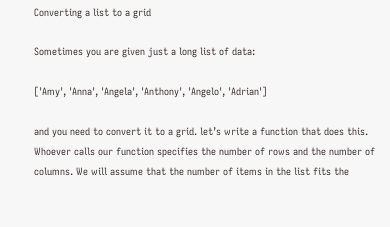Converting a list to a grid

Sometimes you are given just a long list of data:

['Amy', 'Anna', 'Angela', 'Anthony', 'Angelo', 'Adrian']

and you need to convert it to a grid. let’s write a function that does this. Whoever calls our function specifies the number of rows and the number of columns. We will assume that the number of items in the list fits the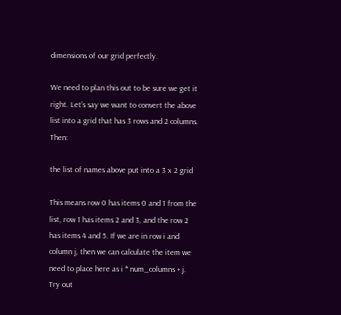dimensions of our grid perfectly.

We need to plan this out to be sure we get it right. Let’s say we want to convert the above list into a grid that has 3 rows and 2 columns. Then:

the list of names above put into a 3 x 2 grid

This means row 0 has items 0 and 1 from the list, row 1 has items 2 and 3, and the row 2 has items 4 and 5. If we are in row i and column j, then we can calculate the item we need to place here as i * num_columns + j. Try out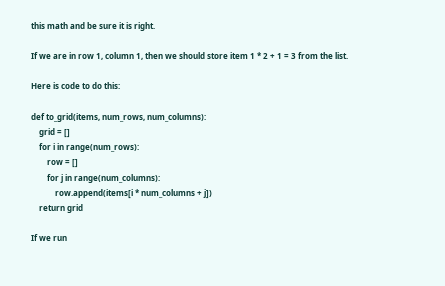this math and be sure it is right.

If we are in row 1, column 1, then we should store item 1 * 2 + 1 = 3 from the list.

Here is code to do this:

def to_grid(items, num_rows, num_columns):
    grid = []
    for i in range(num_rows):
        row = []
        for j in range(num_columns):
            row.append(items[i * num_columns + j])
    return grid

If we run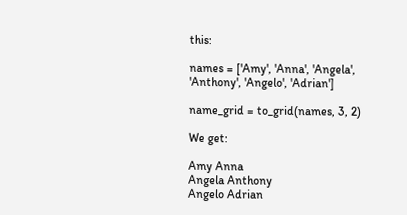this:

names = ['Amy', 'Anna', 'Angela', 'Anthony', 'Angelo', 'Adrian']

name_grid = to_grid(names, 3, 2)

We get:

Amy Anna
Angela Anthony
Angelo Adrian